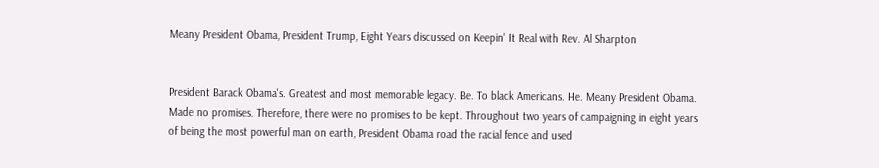Meany President Obama, President Trump, Eight Years discussed on Keepin' It Real with Rev. Al Sharpton


President Barack Obama's. Greatest and most memorable legacy. Be. To black Americans. He. Meany President Obama. Made no promises. Therefore, there were no promises to be kept. Throughout two years of campaigning in eight years of being the most powerful man on earth, President Obama road the racial fence and used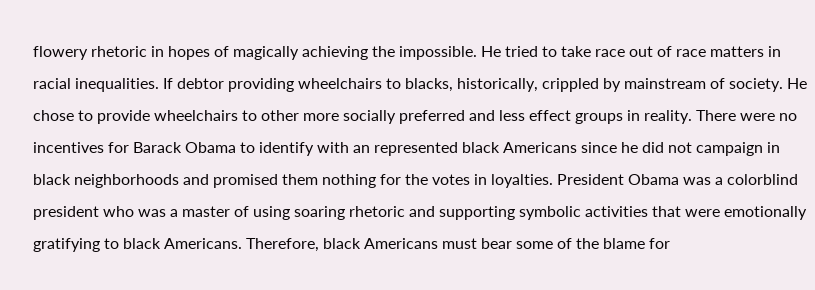flowery rhetoric in hopes of magically achieving the impossible. He tried to take race out of race matters in racial inequalities. If debtor providing wheelchairs to blacks, historically, crippled by mainstream of society. He chose to provide wheelchairs to other more socially preferred and less effect groups in reality. There were no incentives for Barack Obama to identify with an represented black Americans since he did not campaign in black neighborhoods and promised them nothing for the votes in loyalties. President Obama was a colorblind president who was a master of using soaring rhetoric and supporting symbolic activities that were emotionally gratifying to black Americans. Therefore, black Americans must bear some of the blame for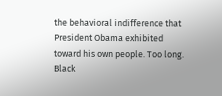the behavioral indifference that President Obama exhibited toward his own people. Too long. Black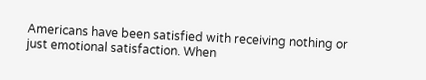Americans have been satisfied with receiving nothing or just emotional satisfaction. When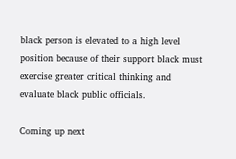black person is elevated to a high level position because of their support black must exercise greater critical thinking and evaluate black public officials.

Coming up next